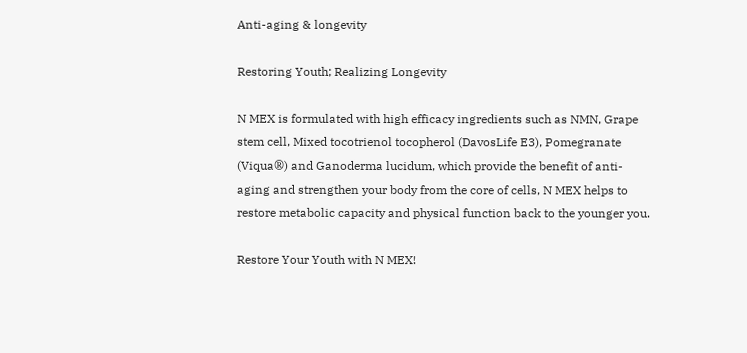Anti-aging & longevity

Restoring Youth; Realizing Longevity

N MEX is formulated with high efficacy ingredients such as NMN, Grape stem cell, Mixed tocotrienol tocopherol (DavosLife E3), Pomegranate (Viqua®) and Ganoderma lucidum, which provide the benefit of anti-aging and strengthen your body from the core of cells, N MEX helps to restore metabolic capacity and physical function back to the younger you.

Restore Your Youth with N MEX!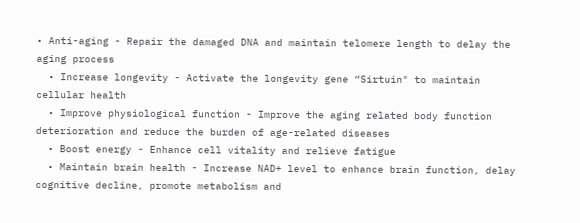• Anti-aging - Repair the damaged DNA and maintain telomere length to delay the aging process
  • Increase longevity - Activate the longevity gene “Sirtuin" to maintain cellular health
  • Improve physiological function - Improve the aging related body function deterioration and reduce the burden of age-related diseases
  • Boost energy - Enhance cell vitality and relieve fatigue
  • Maintain brain health - Increase NAD+ level to enhance brain function, delay cognitive decline, promote metabolism and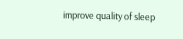improve quality of sleep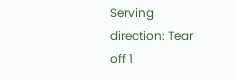Serving direction: Tear off 1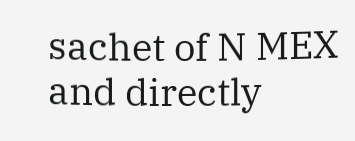sachet of N MEX and directly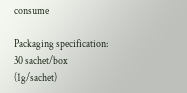consume

Packaging specification: 30 sachet/box (1g/sachet)